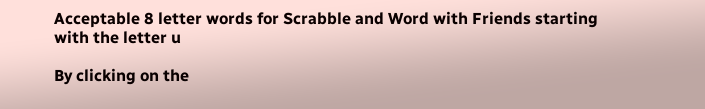Acceptable 8 letter words for Scrabble and Word with Friends starting with the letter u

By clicking on the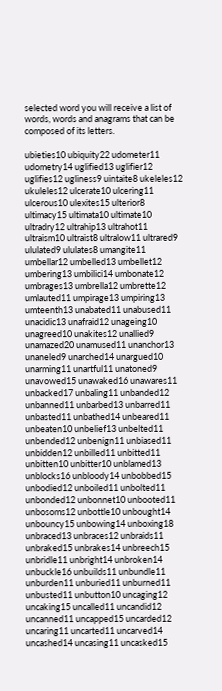selected word you will receive a list of words, words and anagrams that can be composed of its letters.

ubieties10 ubiquity22 udometer11 udometry14 uglified13 uglifier12 uglifies12 ugliness9 uintaite8 ukeleles12 ukuleles12 ulcerate10 ulcering11 ulcerous10 ulexites15 ulterior8 ultimacy15 ultimata10 ultimate10 ultradry12 ultrahip13 ultrahot11 ultraism10 ultraist8 ultralow11 ultrared9 ululated9 ululates8 umangite11 umbellar12 umbelled13 umbellet12 umbering13 umbilici14 umbonate12 umbrages13 umbrella12 umbrette12 umlauted11 umpirage13 umpiring13 umteenth13 unabated11 unabused11 unacidic13 unafraid12 unageing10 unagreed10 unakites12 unallied9 unamazed20 unamused11 unanchor13 unaneled9 unarched14 unargued10 unarming11 unartful11 unatoned9 unavowed15 unawaked16 unawares11 unbacked17 unbaling11 unbanded12 unbanned11 unbarbed13 unbarred11 unbasted11 unbathed14 unbeared11 unbeaten10 unbelief13 unbelted11 unbended12 unbenign11 unbiased11 unbidden12 unbilled11 unbitted11 unbitten10 unbitter10 unblamed13 unblocks16 unbloody14 unbobbed15 unbodied12 unboiled11 unbolted11 unbonded12 unbonnet10 unbooted11 unbosoms12 unbottle10 unbought14 unbouncy15 unbowing14 unboxing18 unbraced13 unbraces12 unbraids11 unbraked15 unbrakes14 unbreech15 unbridle11 unbright14 unbroken14 unbuckle16 unbuilds11 unbundle11 unburden11 unburied11 unburned11 unbusted11 unbutton10 uncaging12 uncaking15 uncalled11 uncandid12 uncanned11 uncapped15 uncarded12 uncaring11 uncarted11 uncarved14 uncashed14 uncasing11 uncasked15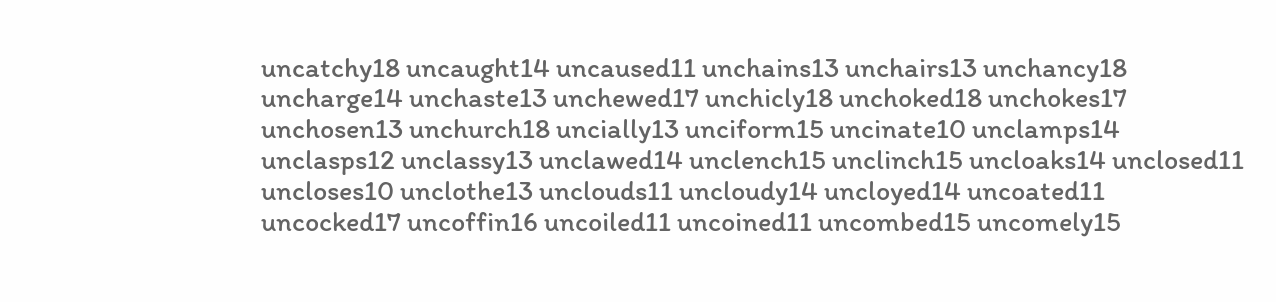uncatchy18 uncaught14 uncaused11 unchains13 unchairs13 unchancy18 uncharge14 unchaste13 unchewed17 unchicly18 unchoked18 unchokes17 unchosen13 unchurch18 uncially13 unciform15 uncinate10 unclamps14 unclasps12 unclassy13 unclawed14 unclench15 unclinch15 uncloaks14 unclosed11 uncloses10 unclothe13 unclouds11 uncloudy14 uncloyed14 uncoated11 uncocked17 uncoffin16 uncoiled11 uncoined11 uncombed15 uncomely15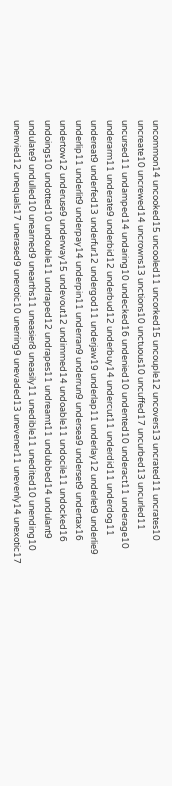uncommon14 uncooked15 uncooled11 uncorked15 uncouple12 uncovers13 uncrated11 uncrates10 uncreate10 uncrewed14 uncrowns13 unctions10 unctuous10 uncuffed17 uncurbed13 uncurled11 uncursed11 undamped14 undaring10 undecked16 undenied10 undented10 underact11 underage10 underarm11 underate9 underbid12 underbud12 underbuy14 undercut11 underdid11 underdog11 undereat9 underfed13 underfur12 undergod11 underjaw19 underlap11 underlay12 underlet9 underlie9 underlip11 underlit9 underpay14 underpin11 underran9 underrun9 undersea9 underset9 undertax16 undertow12 underuse9 underway15 undevout12 undimmed14 undoable11 undocile11 undocked16 undoings10 undotted10 undouble11 undraped12 undrapes11 undreamt11 undubbed14 undulant9 undulate9 undulled10 unearned9 unearths11 uneasier8 uneasily11 unedible11 unedited10 unending10 unenvied12 unequals17 unerased9 unerotic10 unerring9 unevaded13 unevener11 unevenly14 unexotic17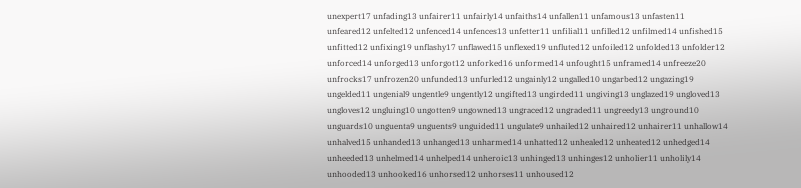unexpert17 unfading13 unfairer11 unfairly14 unfaiths14 unfallen11 unfamous13 unfasten11 unfeared12 unfelted12 unfenced14 unfences13 unfetter11 unfilial11 unfilled12 unfilmed14 unfished15 unfitted12 unfixing19 unflashy17 unflawed15 unflexed19 unfluted12 unfoiled12 unfolded13 unfolder12 unforced14 unforged13 unforgot12 unforked16 unformed14 unfought15 unframed14 unfreeze20 unfrocks17 unfrozen20 unfunded13 unfurled12 ungainly12 ungalled10 ungarbed12 ungazing19 ungelded11 ungenial9 ungentle9 ungently12 ungifted13 ungirded11 ungiving13 unglazed19 ungloved13 ungloves12 ungluing10 ungotten9 ungowned13 ungraced12 ungraded11 ungreedy13 unground10 unguards10 unguenta9 unguents9 unguided11 ungulate9 unhailed12 unhaired12 unhairer11 unhallow14 unhalved15 unhanded13 unhanged13 unharmed14 unhatted12 unhealed12 unheated12 unhedged14 unheeded13 unhelmed14 unhelped14 unheroic13 unhinged13 unhinges12 unholier11 unholily14 unhooded13 unhooked16 unhorsed12 unhorses11 unhoused12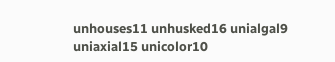unhouses11 unhusked16 unialgal9 uniaxial15 unicolor10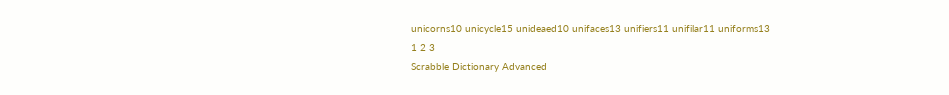unicorns10 unicycle15 unideaed10 unifaces13 unifiers11 unifilar11 uniforms13
1 2 3
Scrabble Dictionary Advanced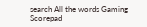search All the words Gaming Scorepad